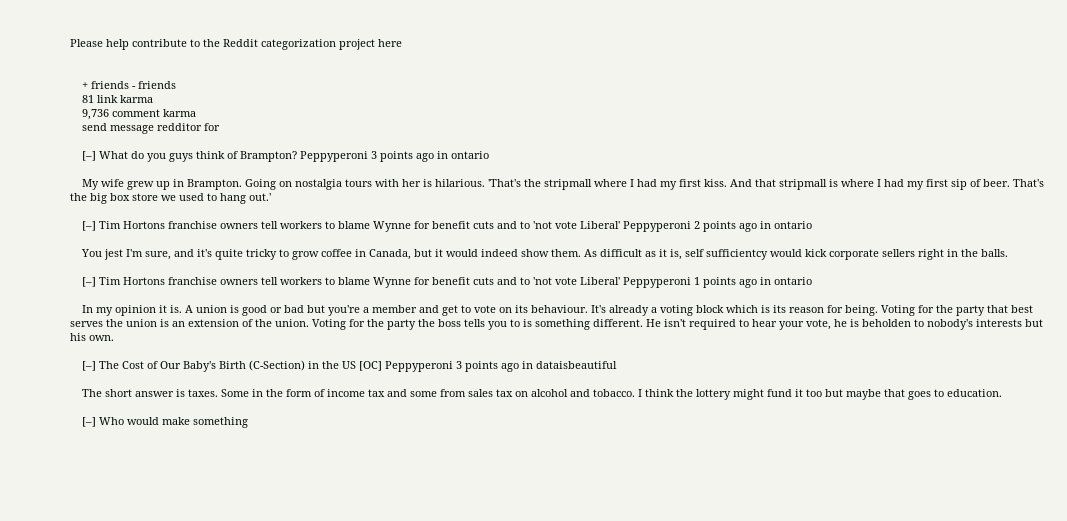Please help contribute to the Reddit categorization project here


    + friends - friends
    81 link karma
    9,736 comment karma
    send message redditor for

    [–] What do you guys think of Brampton? Peppyperoni 3 points ago in ontario

    My wife grew up in Brampton. Going on nostalgia tours with her is hilarious. 'That's the stripmall where I had my first kiss. And that stripmall is where I had my first sip of beer. That's the big box store we used to hang out.'

    [–] Tim Hortons franchise owners tell workers to blame Wynne for benefit cuts and to 'not vote Liberal' Peppyperoni 2 points ago in ontario

    You jest I'm sure, and it's quite tricky to grow coffee in Canada, but it would indeed show them. As difficult as it is, self sufficientcy would kick corporate sellers right in the balls.

    [–] Tim Hortons franchise owners tell workers to blame Wynne for benefit cuts and to 'not vote Liberal' Peppyperoni 1 points ago in ontario

    In my opinion it is. A union is good or bad but you're a member and get to vote on its behaviour. It's already a voting block which is its reason for being. Voting for the party that best serves the union is an extension of the union. Voting for the party the boss tells you to is something different. He isn't required to hear your vote, he is beholden to nobody's interests but his own.

    [–] The Cost of Our Baby's Birth (C-Section) in the US [OC] Peppyperoni 3 points ago in dataisbeautiful

    The short answer is taxes. Some in the form of income tax and some from sales tax on alcohol and tobacco. I think the lottery might fund it too but maybe that goes to education.

    [–] Who would make something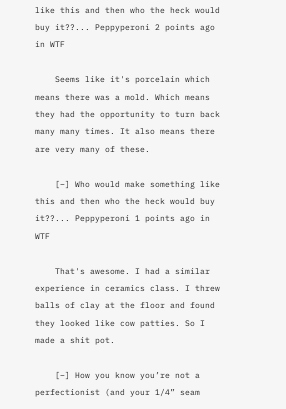like this and then who the heck would buy it??... Peppyperoni 2 points ago in WTF

    Seems like it's porcelain which means there was a mold. Which means they had the opportunity to turn back many many times. It also means there are very many of these.

    [–] Who would make something like this and then who the heck would buy it??... Peppyperoni 1 points ago in WTF

    That's awesome. I had a similar experience in ceramics class. I threw balls of clay at the floor and found they looked like cow patties. So I made a shit pot.

    [–] How you know you’re not a perfectionist (and your 1/4” seam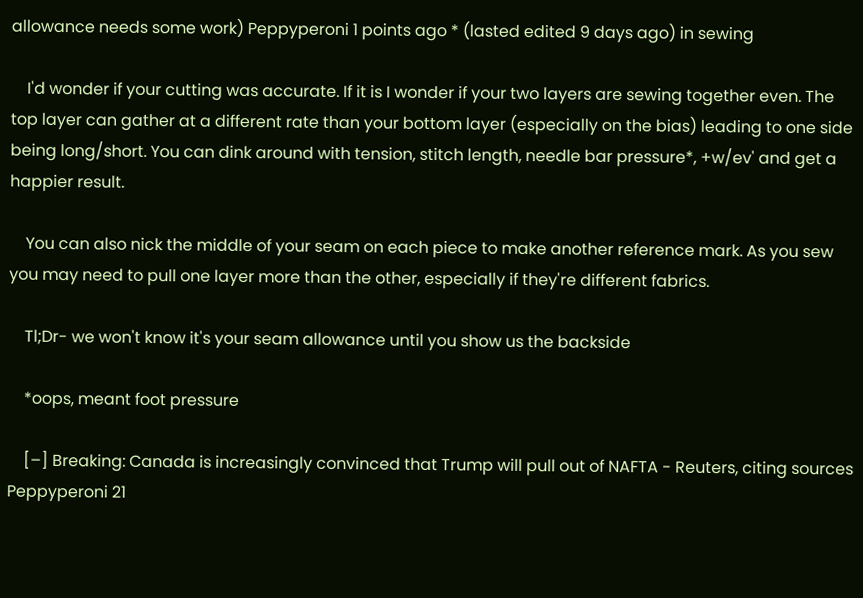allowance needs some work) Peppyperoni 1 points ago * (lasted edited 9 days ago) in sewing

    I'd wonder if your cutting was accurate. If it is I wonder if your two layers are sewing together even. The top layer can gather at a different rate than your bottom layer (especially on the bias) leading to one side being long/short. You can dink around with tension, stitch length, needle bar pressure*, +w/ev' and get a happier result.

    You can also nick the middle of your seam on each piece to make another reference mark. As you sew you may need to pull one layer more than the other, especially if they're different fabrics.

    Tl;Dr- we won't know it's your seam allowance until you show us the backside

    *oops, meant foot pressure

    [–] Breaking: Canada is increasingly convinced that Trump will pull out of NAFTA - Reuters, citing sources Peppyperoni 21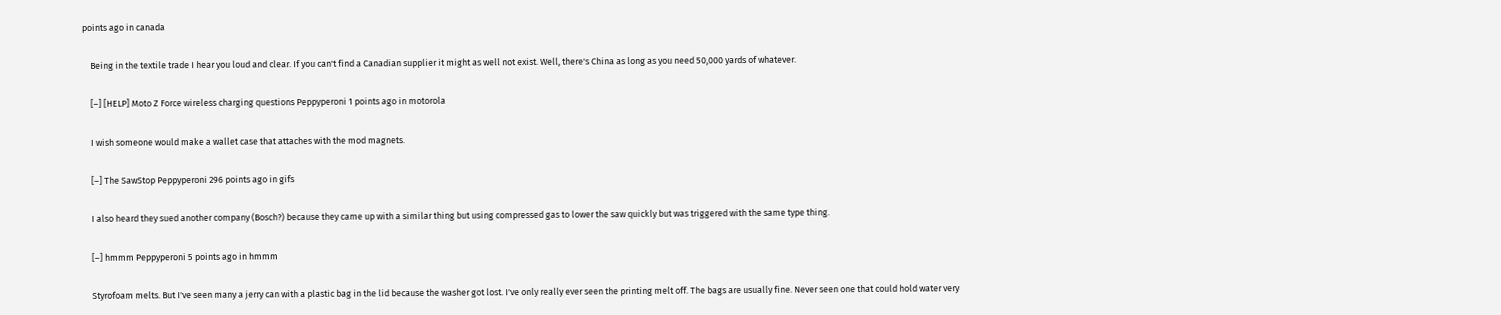points ago in canada

    Being in the textile trade I hear you loud and clear. If you can't find a Canadian supplier it might as well not exist. Well, there's China as long as you need 50,000 yards of whatever.

    [–] [HELP] Moto Z Force wireless charging questions Peppyperoni 1 points ago in motorola

    I wish someone would make a wallet case that attaches with the mod magnets.

    [–] The SawStop Peppyperoni 296 points ago in gifs

    I also heard they sued another company (Bosch?) because they came up with a similar thing but using compressed gas to lower the saw quickly but was triggered with the same type thing.

    [–] hmmm Peppyperoni 5 points ago in hmmm

    Styrofoam melts. But I've seen many a jerry can with a plastic bag in the lid because the washer got lost. I've only really ever seen the printing melt off. The bags are usually fine. Never seen one that could hold water very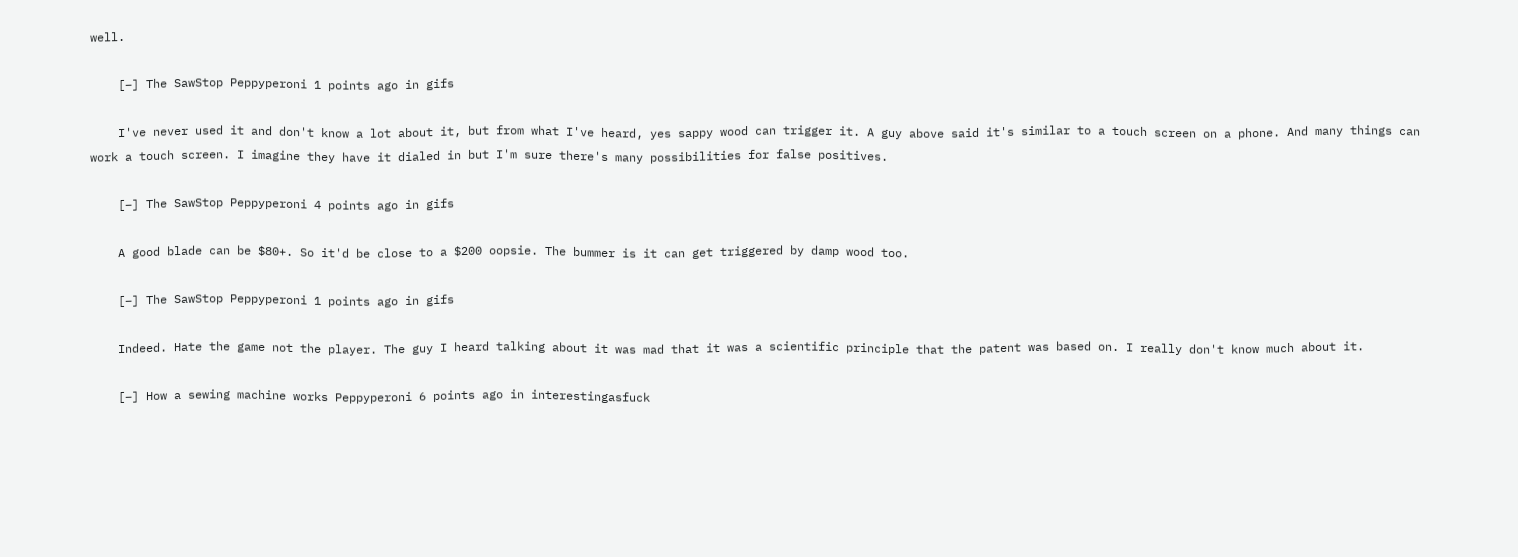well.

    [–] The SawStop Peppyperoni 1 points ago in gifs

    I've never used it and don't know a lot about it, but from what I've heard, yes sappy wood can trigger it. A guy above said it's similar to a touch screen on a phone. And many things can work a touch screen. I imagine they have it dialed in but I'm sure there's many possibilities for false positives.

    [–] The SawStop Peppyperoni 4 points ago in gifs

    A good blade can be $80+. So it'd be close to a $200 oopsie. The bummer is it can get triggered by damp wood too.

    [–] The SawStop Peppyperoni 1 points ago in gifs

    Indeed. Hate the game not the player. The guy I heard talking about it was mad that it was a scientific principle that the patent was based on. I really don't know much about it.

    [–] How a sewing machine works Peppyperoni 6 points ago in interestingasfuck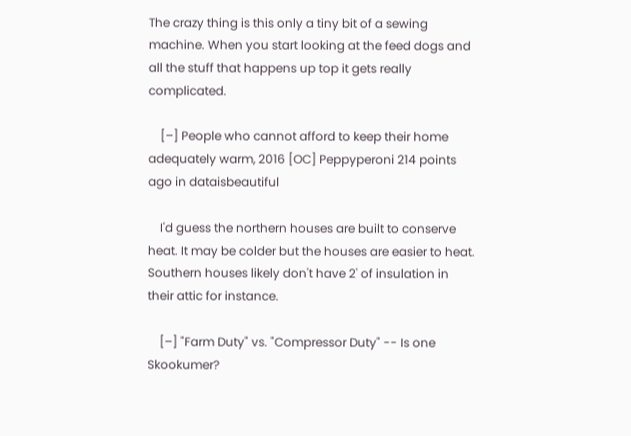The crazy thing is this only a tiny bit of a sewing machine. When you start looking at the feed dogs and all the stuff that happens up top it gets really complicated.

    [–] People who cannot afford to keep their home adequately warm, 2016 [OC] Peppyperoni 214 points ago in dataisbeautiful

    I'd guess the northern houses are built to conserve heat. It may be colder but the houses are easier to heat. Southern houses likely don't have 2' of insulation in their attic for instance.

    [–] "Farm Duty" vs. "Compressor Duty" -- Is one Skookumer?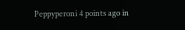Peppyperoni 4 points ago in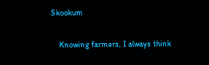Skookum

    Knowing farmers, I always think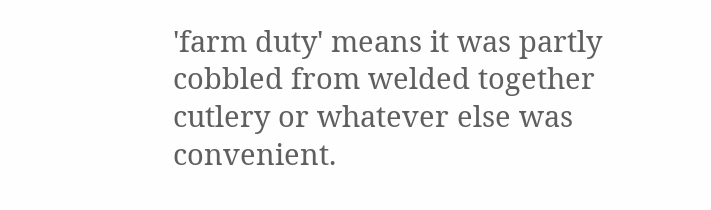'farm duty' means it was partly cobbled from welded together cutlery or whatever else was convenient.